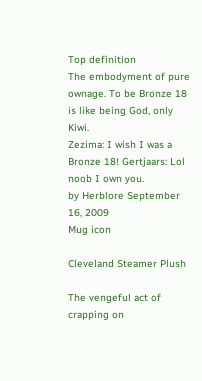Top definition
The embodyment of pure ownage. To be Bronze 18 is like being God, only Kiwi.
Zezima: I wish I was a Bronze 18! Gertjaars: Lol noob I own you.
by Herblore September 16, 2009
Mug icon

Cleveland Steamer Plush

The vengeful act of crapping on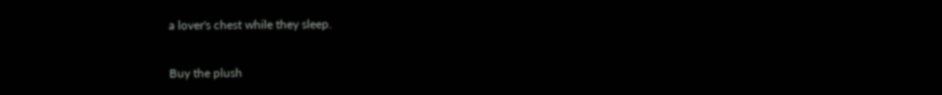a lover's chest while they sleep.

Buy the plush